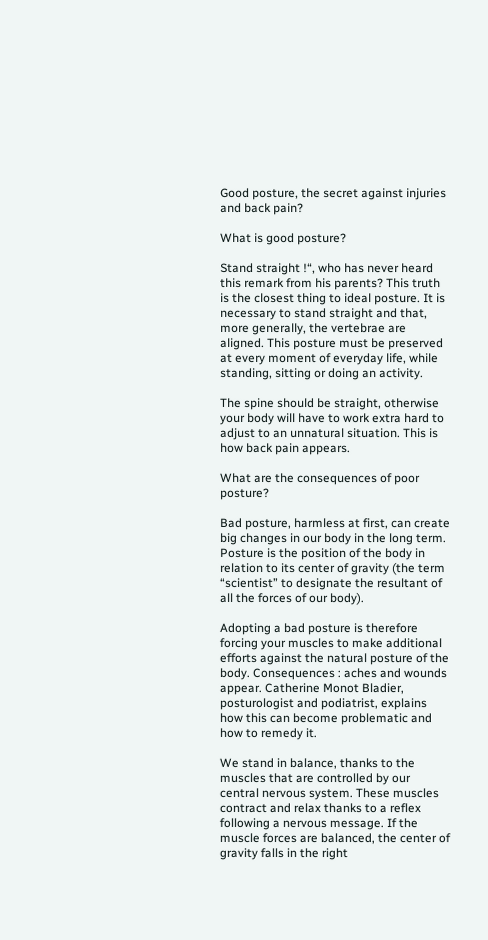Good posture, the secret against injuries and back pain?

What is good posture?

Stand straight !“, who has never heard this remark from his parents? This truth is the closest thing to ideal posture. It is necessary to stand straight and that, more generally, the vertebrae are aligned. This posture must be preserved at every moment of everyday life, while standing, sitting or doing an activity.

The spine should be straight, otherwise your body will have to work extra hard to adjust to an unnatural situation. This is how back pain appears.

What are the consequences of poor posture?

Bad posture, harmless at first, can create big changes in our body in the long term. Posture is the position of the body in relation to its center of gravity (the term “scientist” to designate the resultant of all the forces of our body).

Adopting a bad posture is therefore forcing your muscles to make additional efforts against the natural posture of the body. Consequences : aches and wounds appear. Catherine Monot Bladier, posturologist and podiatrist, explains how this can become problematic and how to remedy it.

We stand in balance, thanks to the muscles that are controlled by our central nervous system. These muscles contract and relax thanks to a reflex following a nervous message. If the muscle forces are balanced, the center of gravity falls in the right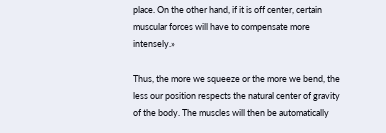place. On the other hand, if it is off center, certain muscular forces will have to compensate more intensely.»

Thus, the more we squeeze or the more we bend, the less our position respects the natural center of gravity of the body. The muscles will then be automatically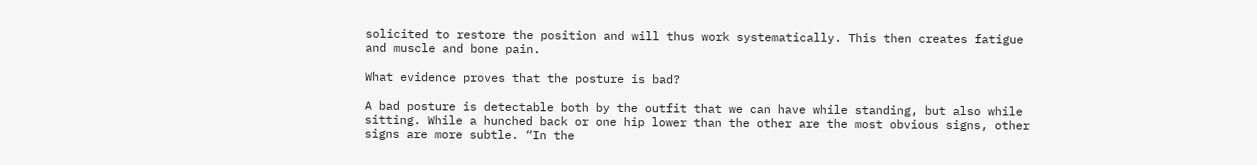solicited to restore the position and will thus work systematically. This then creates fatigue and muscle and bone pain.

What evidence proves that the posture is bad?

A bad posture is detectable both by the outfit that we can have while standing, but also while sitting. While a hunched back or one hip lower than the other are the most obvious signs, other signs are more subtle. “In the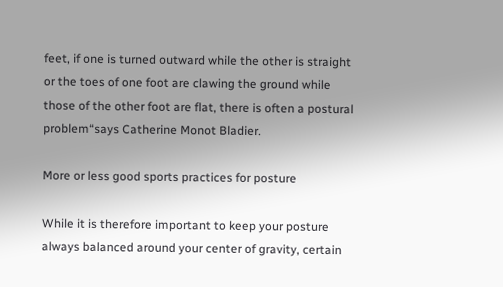feet, if one is turned outward while the other is straight or the toes of one foot are clawing the ground while those of the other foot are flat, there is often a postural problem“says Catherine Monot Bladier.

More or less good sports practices for posture

While it is therefore important to keep your posture always balanced around your center of gravity, certain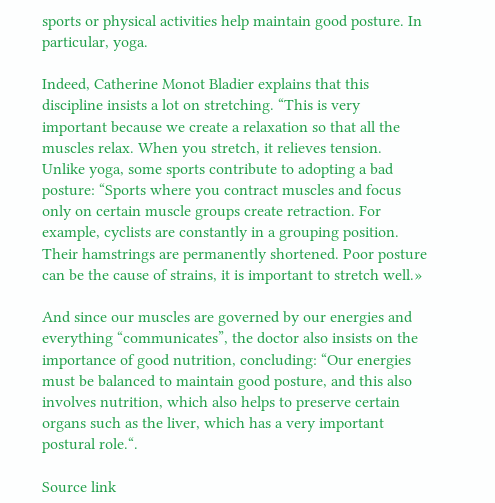sports or physical activities help maintain good posture. In particular, yoga.

Indeed, Catherine Monot Bladier explains that this discipline insists a lot on stretching. “This is very important because we create a relaxation so that all the muscles relax. When you stretch, it relieves tension. Unlike yoga, some sports contribute to adopting a bad posture: “Sports where you contract muscles and focus only on certain muscle groups create retraction. For example, cyclists are constantly in a grouping position. Their hamstrings are permanently shortened. Poor posture can be the cause of strains, it is important to stretch well.»

And since our muscles are governed by our energies and everything “communicates”, the doctor also insists on the importance of good nutrition, concluding: “Our energies must be balanced to maintain good posture, and this also involves nutrition, which also helps to preserve certain organs such as the liver, which has a very important postural role.“.

Source link